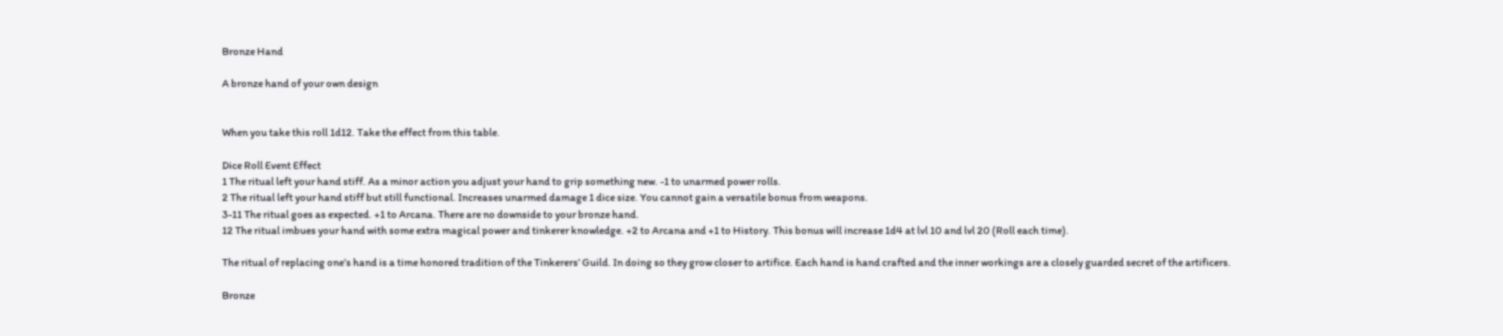Bronze Hand

A bronze hand of your own design


When you take this roll 1d12. Take the effect from this table.

Dice Roll Event Effect
1 The ritual left your hand stiff. As a minor action you adjust your hand to grip something new. -1 to unarmed power rolls.
2 The ritual left your hand stiff but still functional. Increases unarmed damage 1 dice size. You cannot gain a versatile bonus from weapons.
3-11 The ritual goes as expected. +1 to Arcana. There are no downside to your bronze hand.
12 The ritual imbues your hand with some extra magical power and tinkerer knowledge. +2 to Arcana and +1 to History. This bonus will increase 1d4 at lvl 10 and lvl 20 (Roll each time).

The ritual of replacing one’s hand is a time honored tradition of the Tinkerers’ Guild. In doing so they grow closer to artifice. Each hand is hand crafted and the inner workings are a closely guarded secret of the artificers.

Bronze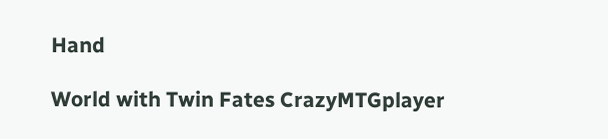Hand

World with Twin Fates CrazyMTGplayer